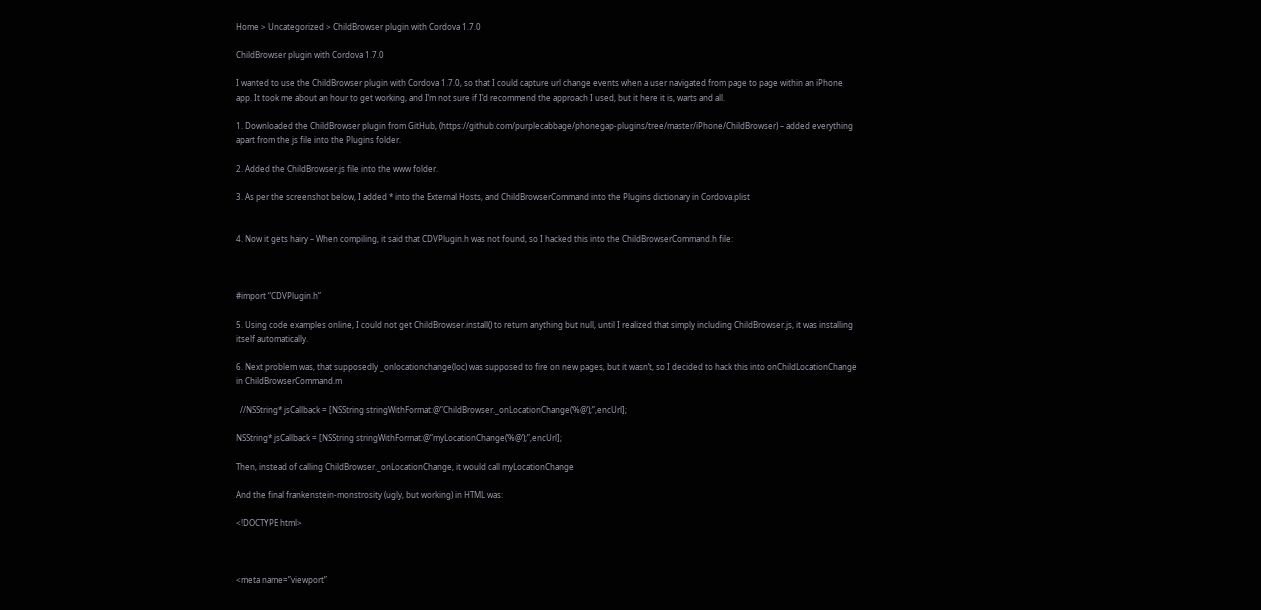Home > Uncategorized > ChildBrowser plugin with Cordova 1.7.0

ChildBrowser plugin with Cordova 1.7.0

I wanted to use the ChildBrowser plugin with Cordova 1.7.0, so that I could capture url change events when a user navigated from page to page within an iPhone app. It took me about an hour to get working, and I’m not sure if I’d recommend the approach I used, but it here it is, warts and all.

1. Downloaded the ChildBrowser plugin from GitHub, (https://github.com/purplecabbage/phonegap-plugins/tree/master/iPhone/ChildBrowser) – added everything apart from the js file into the Plugins folder.

2. Added the ChildBrowser.js file into the www folder.

3. As per the screenshot below, I added * into the External Hosts, and ChildBrowserCommand into the Plugins dictionary in Cordova.plist


4. Now it gets hairy – When compiling, it said that CDVPlugin.h was not found, so I hacked this into the ChildBrowserCommand.h file:



#import “CDVPlugin.h”

5. Using code examples online, I could not get ChildBrowser.install() to return anything but null, until I realized that simply including ChildBrowser.js, it was installing itself automatically.

6. Next problem was, that supposedly _onlocationchange(loc) was supposed to fire on new pages, but it wasn’t, so I decided to hack this into onChildLocationChange in ChildBrowserCommand.m

  //NSString* jsCallback = [NSString stringWithFormat:@”ChildBrowser._onLocationChange(‘%@’);”,encUrl];

NSString* jsCallback = [NSString stringWithFormat:@”myLocationChange(‘%@’);”,encUrl];

Then, instead of calling ChildBrowser._onLocationChange, it would call myLocationChange

And the final frankenstein-monstrosity (ugly, but working) in HTML was:

<!DOCTYPE html>



<meta name=”viewport”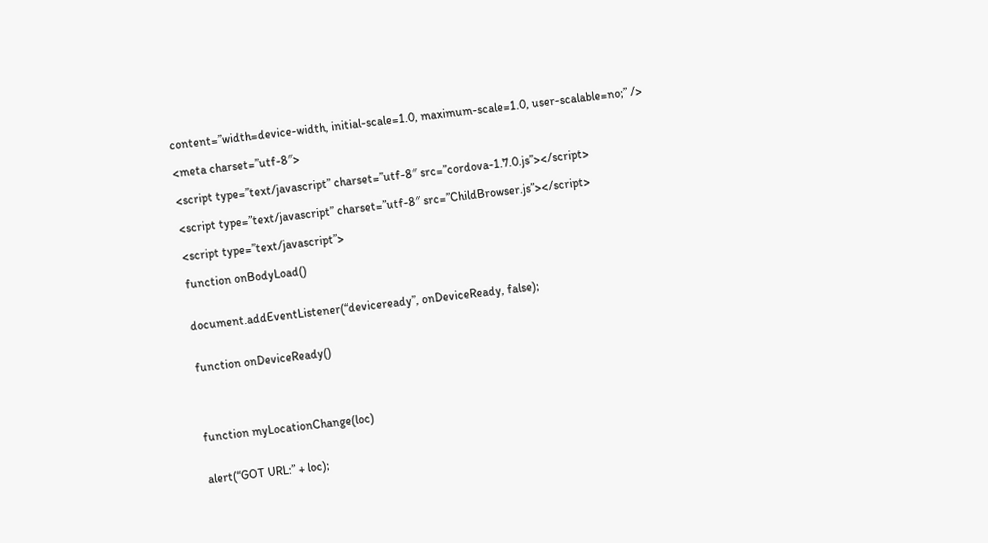content=”width=device-width, initial-scale=1.0, maximum-scale=1.0, user-scalable=no;” />

<meta charset=”utf-8″>

<script type=”text/javascript” charset=”utf-8″ src=”cordova-1.7.0.js”></script>

<script type=”text/javascript” charset=”utf-8″ src=”ChildBrowser.js”></script>

<script type=”text/javascript”>

function onBodyLoad()


document.addEventListener(“deviceready”, onDeviceReady, false);


function onDeviceReady()




function myLocationChange(loc)


alert(“GOT URL:” + loc);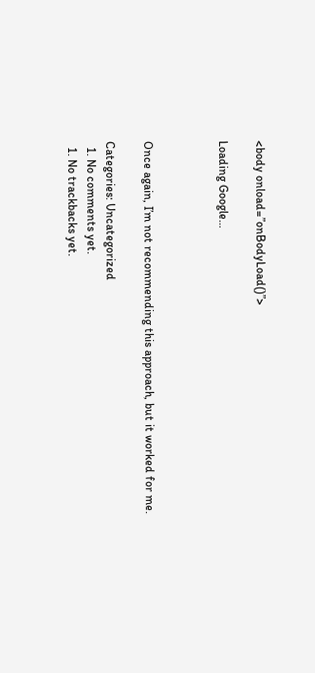<body onload=”onBodyLoad()”>

Loading Google…



Once again, I’m not recommending this approach, but it worked for me.

Categories: Uncategorized
  1. No comments yet.
  1. No trackbacks yet.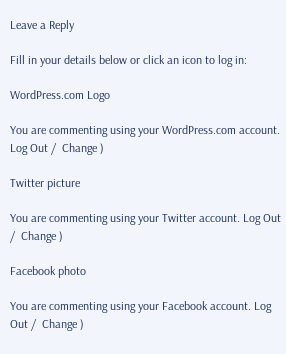Leave a Reply

Fill in your details below or click an icon to log in:

WordPress.com Logo

You are commenting using your WordPress.com account. Log Out /  Change )

Twitter picture

You are commenting using your Twitter account. Log Out /  Change )

Facebook photo

You are commenting using your Facebook account. Log Out /  Change )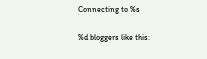Connecting to %s

%d bloggers like this: